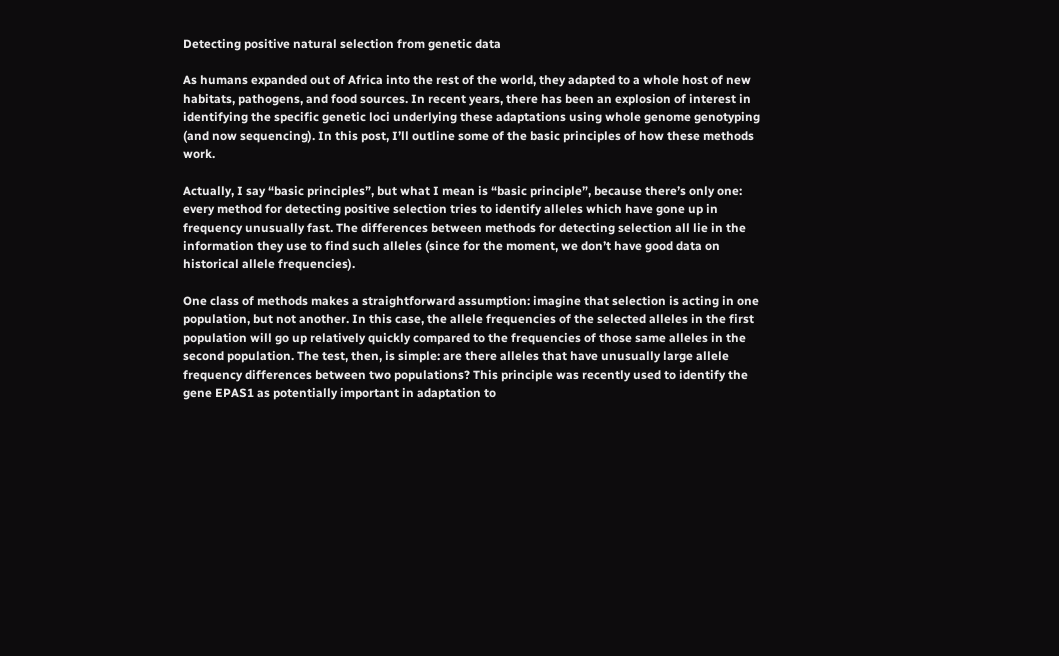Detecting positive natural selection from genetic data

As humans expanded out of Africa into the rest of the world, they adapted to a whole host of new habitats, pathogens, and food sources. In recent years, there has been an explosion of interest in identifying the specific genetic loci underlying these adaptations using whole genome genotyping (and now sequencing). In this post, I’ll outline some of the basic principles of how these methods work.

Actually, I say “basic principles”, but what I mean is “basic principle”, because there’s only one: every method for detecting positive selection tries to identify alleles which have gone up in frequency unusually fast. The differences between methods for detecting selection all lie in the information they use to find such alleles (since for the moment, we don’t have good data on historical allele frequencies).

One class of methods makes a straightforward assumption: imagine that selection is acting in one population, but not another. In this case, the allele frequencies of the selected alleles in the first population will go up relatively quickly compared to the frequencies of those same alleles in the second population. The test, then, is simple: are there alleles that have unusually large allele frequency differences between two populations? This principle was recently used to identify the gene EPAS1 as potentially important in adaptation to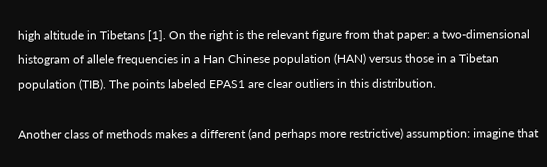high altitude in Tibetans [1]. On the right is the relevant figure from that paper: a two-dimensional histogram of allele frequencies in a Han Chinese population (HAN) versus those in a Tibetan population (TIB). The points labeled EPAS1 are clear outliers in this distribution.

Another class of methods makes a different (and perhaps more restrictive) assumption: imagine that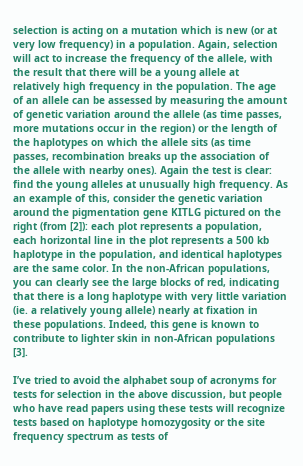selection is acting on a mutation which is new (or at very low frequency) in a population. Again, selection will act to increase the frequency of the allele, with the result that there will be a young allele at relatively high frequency in the population. The age of an allele can be assessed by measuring the amount of genetic variation around the allele (as time passes, more mutations occur in the region) or the length of the haplotypes on which the allele sits (as time passes, recombination breaks up the association of the allele with nearby ones). Again the test is clear: find the young alleles at unusually high frequency. As an example of this, consider the genetic variation around the pigmentation gene KITLG pictured on the right (from [2]): each plot represents a population, each horizontal line in the plot represents a 500 kb haplotype in the population, and identical haplotypes are the same color. In the non-African populations, you can clearly see the large blocks of red, indicating that there is a long haplotype with very little variation (ie. a relatively young allele) nearly at fixation in these populations. Indeed, this gene is known to contribute to lighter skin in non-African populations [3].

I’ve tried to avoid the alphabet soup of acronyms for tests for selection in the above discussion, but people who have read papers using these tests will recognize tests based on haplotype homozygosity or the site frequency spectrum as tests of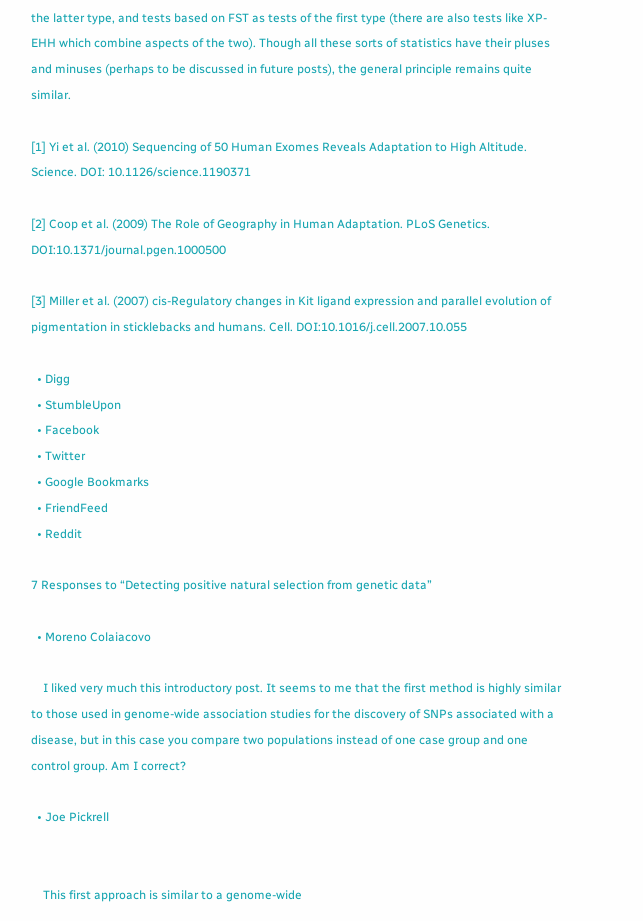the latter type, and tests based on FST as tests of the first type (there are also tests like XP-EHH which combine aspects of the two). Though all these sorts of statistics have their pluses and minuses (perhaps to be discussed in future posts), the general principle remains quite similar.

[1] Yi et al. (2010) Sequencing of 50 Human Exomes Reveals Adaptation to High Altitude. Science. DOI: 10.1126/science.1190371

[2] Coop et al. (2009) The Role of Geography in Human Adaptation. PLoS Genetics. DOI:10.1371/journal.pgen.1000500

[3] Miller et al. (2007) cis-Regulatory changes in Kit ligand expression and parallel evolution of pigmentation in sticklebacks and humans. Cell. DOI:10.1016/j.cell.2007.10.055

  • Digg
  • StumbleUpon
  • Facebook
  • Twitter
  • Google Bookmarks
  • FriendFeed
  • Reddit

7 Responses to “Detecting positive natural selection from genetic data”

  • Moreno Colaiacovo

    I liked very much this introductory post. It seems to me that the first method is highly similar to those used in genome-wide association studies for the discovery of SNPs associated with a disease, but in this case you compare two populations instead of one case group and one control group. Am I correct?

  • Joe Pickrell


    This first approach is similar to a genome-wide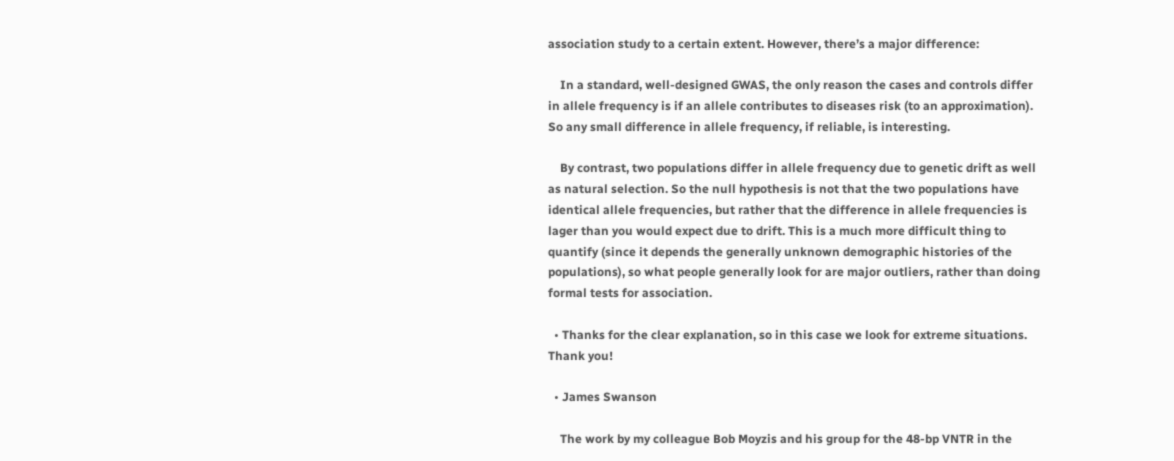association study to a certain extent. However, there’s a major difference:

    In a standard, well-designed GWAS, the only reason the cases and controls differ in allele frequency is if an allele contributes to diseases risk (to an approximation). So any small difference in allele frequency, if reliable, is interesting.

    By contrast, two populations differ in allele frequency due to genetic drift as well as natural selection. So the null hypothesis is not that the two populations have identical allele frequencies, but rather that the difference in allele frequencies is lager than you would expect due to drift. This is a much more difficult thing to quantify (since it depends the generally unknown demographic histories of the populations), so what people generally look for are major outliers, rather than doing formal tests for association.

  • Thanks for the clear explanation, so in this case we look for extreme situations. Thank you!

  • James Swanson

    The work by my colleague Bob Moyzis and his group for the 48-bp VNTR in the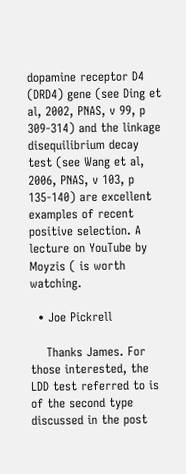dopamine receptor D4 (DRD4) gene (see Ding et al, 2002, PNAS, v 99, p 309-314) and the linkage disequilibrium decay test (see Wang et al, 2006, PNAS, v 103, p 135-140) are excellent examples of recent positive selection. A lecture on YouTube by Moyzis ( is worth watching.

  • Joe Pickrell

    Thanks James. For those interested, the LDD test referred to is of the second type discussed in the post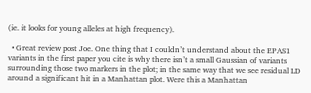(ie. it looks for young alleles at high frequency).

  • Great review post Joe. One thing that I couldn’t understand about the EPAS1 variants in the first paper you cite is why there isn’t a small Gaussian of variants surrounding those two markers in the plot; in the same way that we see residual LD around a significant hit in a Manhattan plot. Were this a Manhattan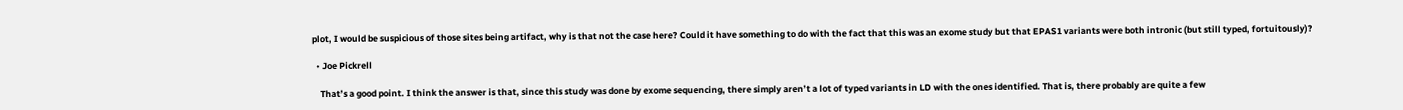plot, I would be suspicious of those sites being artifact, why is that not the case here? Could it have something to do with the fact that this was an exome study but that EPAS1 variants were both intronic (but still typed, fortuitously)?

  • Joe Pickrell

    That’s a good point. I think the answer is that, since this study was done by exome sequencing, there simply aren’t a lot of typed variants in LD with the ones identified. That is, there probably are quite a few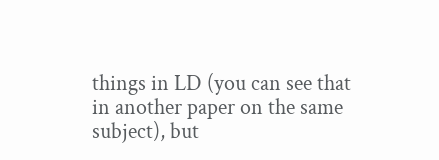things in LD (you can see that in another paper on the same subject), but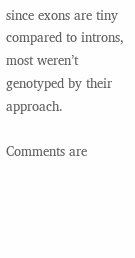since exons are tiny compared to introns, most weren’t genotyped by their approach.

Comments are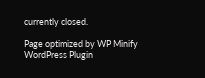currently closed.

Page optimized by WP Minify WordPress Plugin